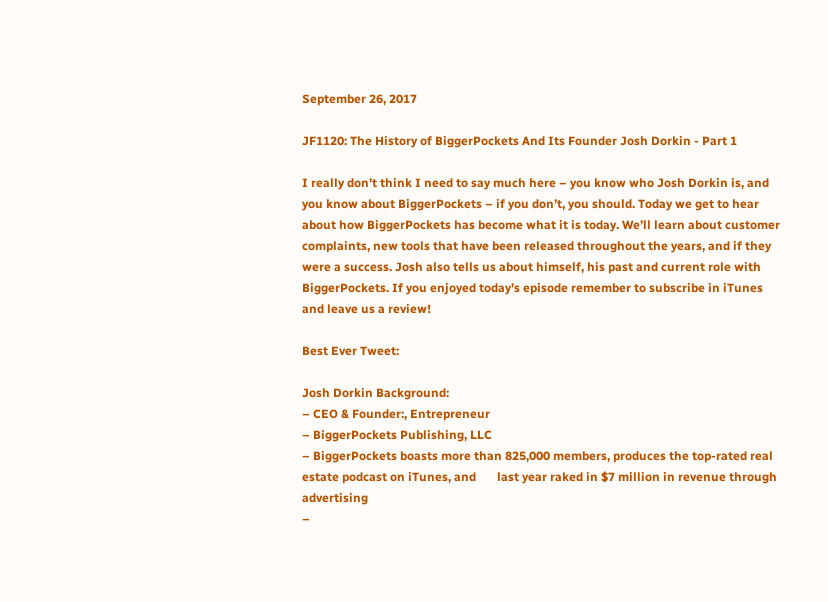September 26, 2017

JF1120: The History of BiggerPockets And Its Founder Josh Dorkin - Part 1

I really don’t think I need to say much here – you know who Josh Dorkin is, and you know about BiggerPockets – if you don’t, you should. Today we get to hear about how BiggerPockets has become what it is today. We’ll learn about customer complaints, new tools that have been released throughout the years, and if they were a success. Josh also tells us about himself, his past and current role with BiggerPockets. If you enjoyed today’s episode remember to subscribe in iTunes and leave us a review!

Best Ever Tweet:

Josh Dorkin Background:
– CEO & Founder:, Entrepreneur
– BiggerPockets Publishing, LLC
– BiggerPockets boasts more than 825,000 members, produces the top-rated real estate podcast on iTunes, and       last year raked in $7 million in revenue through advertising
–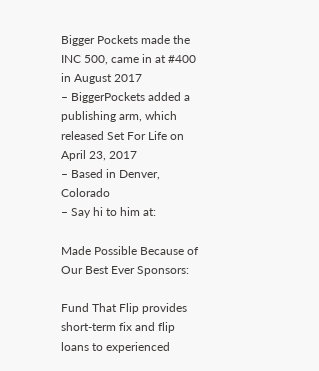Bigger Pockets made the INC 500, came in at #400 in August 2017
– BiggerPockets added a publishing arm, which released Set For Life on April 23, 2017
– Based in Denver, Colorado
– Say hi to him at:

Made Possible Because of Our Best Ever Sponsors:

Fund That Flip provides short-term fix and flip loans to experienced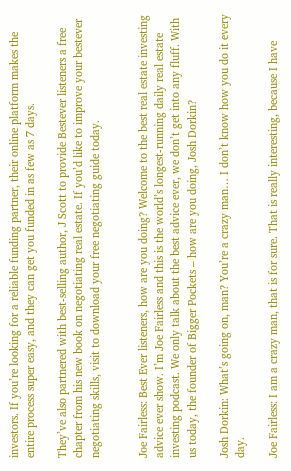investors. If you’re looking for a reliable funding partner, their online platform makes the entire process super easy, and they can get you funded in as few as 7 days.

They’ve also partnered with best-selling author, J Scott to provide Bestever listeners a free chapter from his new book on negotiating real estate. If you’d like to improve your bestever negotiating skills, visit to download your free negotiating guide today.


Joe Fairless: Best Ever listeners, how are you doing? Welcome to the best real estate investing advice ever show. I’m Joe Fairless and this is the world’s longest-running daily real estate investing podcast. We only talk about the best advice ever, we don’t get into any fluff. With us today, the founder of Bigger Pockets – how are you doing, Josh Dorkin?

Josh Dorkin: What’s going on, man? You’re a crazy man… I don’t know how you do it every day.

Joe Fairless: I am a crazy man, that is for sure. That is really interesting, because I have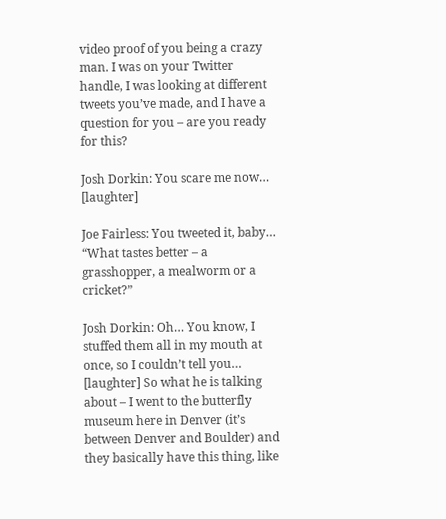video proof of you being a crazy man. I was on your Twitter handle, I was looking at different tweets you’ve made, and I have a question for you – are you ready for this?

Josh Dorkin: You scare me now… [laughter]

Joe Fairless: You tweeted it, baby… “What tastes better – a grasshopper, a mealworm or a cricket?”

Josh Dorkin: Oh… You know, I stuffed them all in my mouth at once, so I couldn’t tell you… [laughter] So what he is talking about – I went to the butterfly museum here in Denver (it’s between Denver and Boulder) and they basically have this thing, like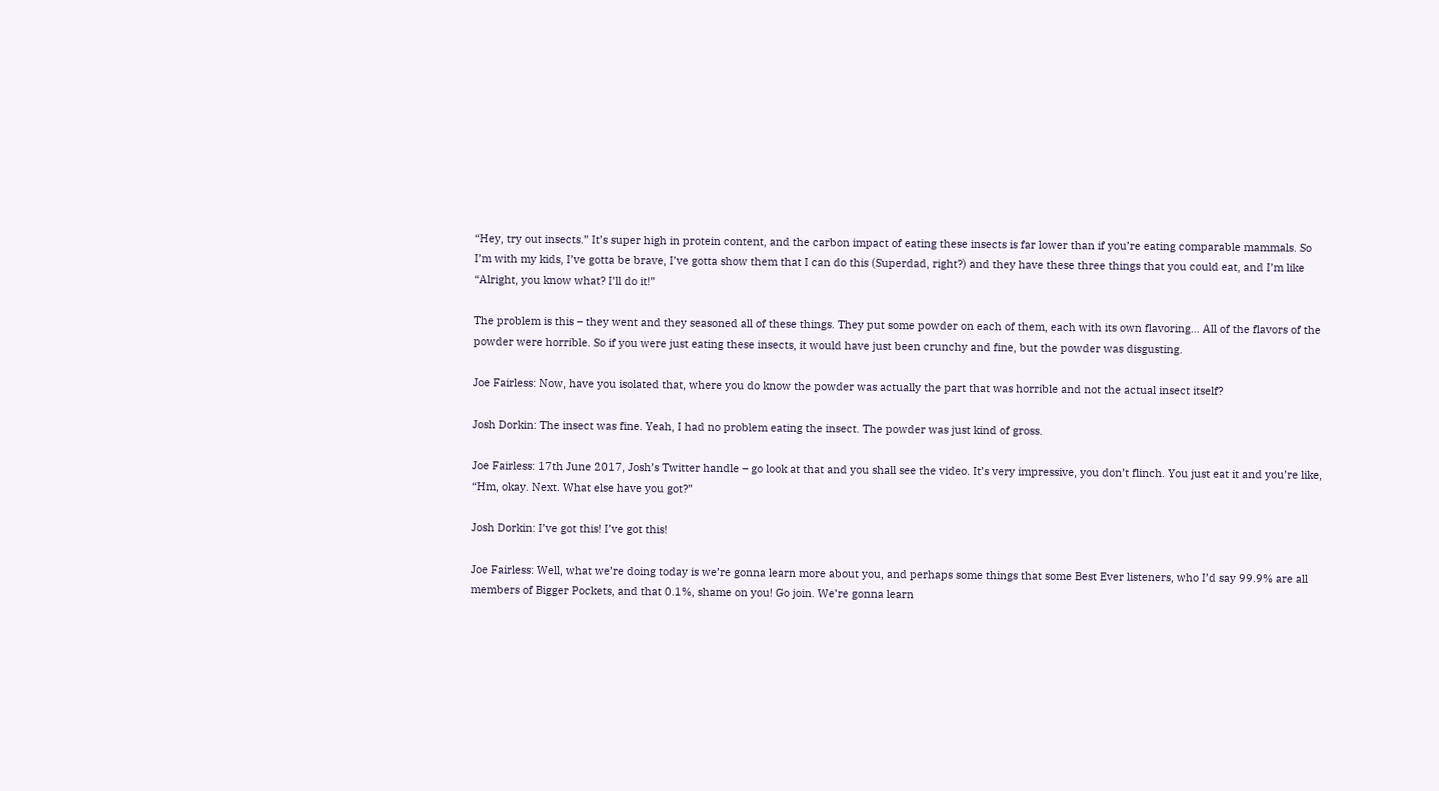“Hey, try out insects.” It’s super high in protein content, and the carbon impact of eating these insects is far lower than if you’re eating comparable mammals. So I’m with my kids, I’ve gotta be brave, I’ve gotta show them that I can do this (Superdad, right?) and they have these three things that you could eat, and I’m like “Alright, you know what? I’ll do it!”

The problem is this – they went and they seasoned all of these things. They put some powder on each of them, each with its own flavoring… All of the flavors of the powder were horrible. So if you were just eating these insects, it would have just been crunchy and fine, but the powder was disgusting.

Joe Fairless: Now, have you isolated that, where you do know the powder was actually the part that was horrible and not the actual insect itself?

Josh Dorkin: The insect was fine. Yeah, I had no problem eating the insect. The powder was just kind of gross.

Joe Fairless: 17th June 2017, Josh’s Twitter handle – go look at that and you shall see the video. It’s very impressive, you don’t flinch. You just eat it and you’re like, “Hm, okay. Next. What else have you got?”

Josh Dorkin: I’ve got this! I’ve got this!

Joe Fairless: Well, what we’re doing today is we’re gonna learn more about you, and perhaps some things that some Best Ever listeners, who I’d say 99.9% are all members of Bigger Pockets, and that 0.1%, shame on you! Go join. We’re gonna learn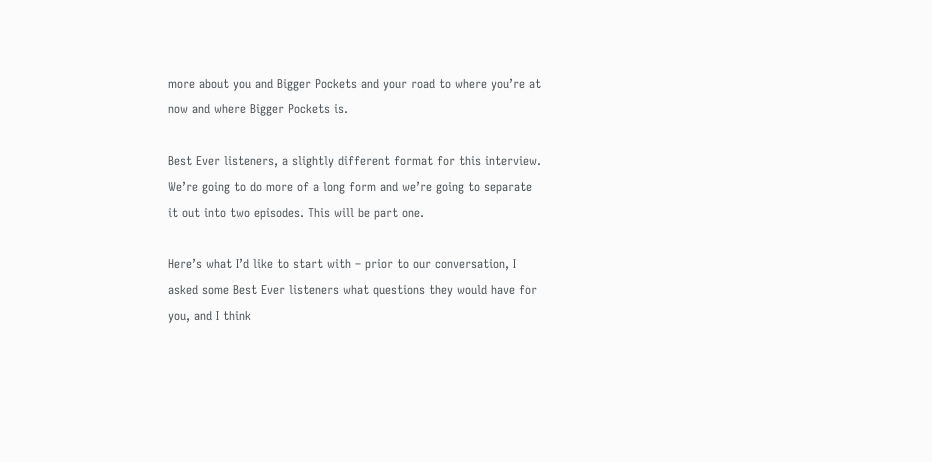more about you and Bigger Pockets and your road to where you’re at now and where Bigger Pockets is.

Best Ever listeners, a slightly different format for this interview. We’re going to do more of a long form and we’re going to separate it out into two episodes. This will be part one.

Here’s what I’d like to start with – prior to our conversation, I asked some Best Ever listeners what questions they would have for you, and I think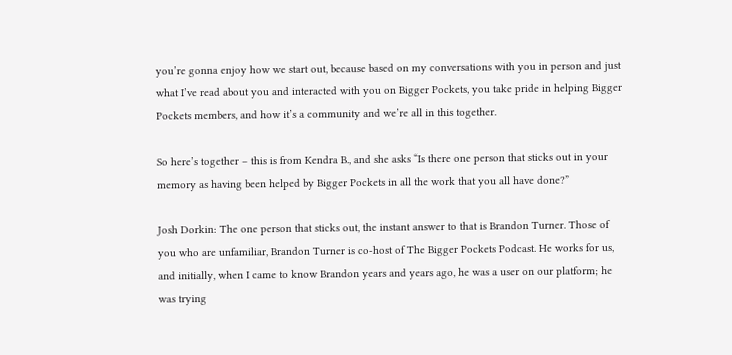you’re gonna enjoy how we start out, because based on my conversations with you in person and just what I’ve read about you and interacted with you on Bigger Pockets, you take pride in helping Bigger Pockets members, and how it’s a community and we’re all in this together.

So here’s together – this is from Kendra B., and she asks “Is there one person that sticks out in your memory as having been helped by Bigger Pockets in all the work that you all have done?”

Josh Dorkin: The one person that sticks out, the instant answer to that is Brandon Turner. Those of you who are unfamiliar, Brandon Turner is co-host of The Bigger Pockets Podcast. He works for us, and initially, when I came to know Brandon years and years ago, he was a user on our platform; he was trying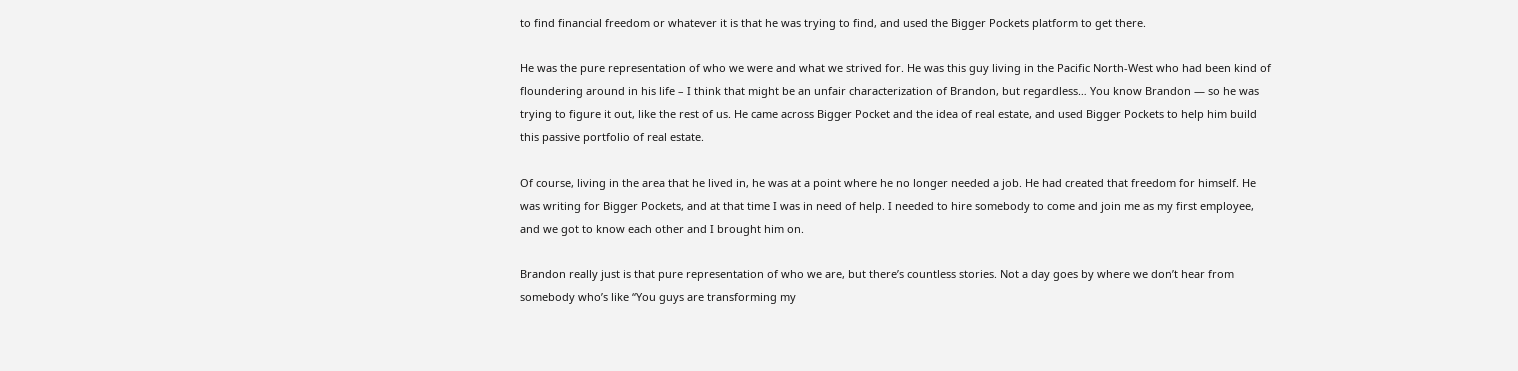to find financial freedom or whatever it is that he was trying to find, and used the Bigger Pockets platform to get there.

He was the pure representation of who we were and what we strived for. He was this guy living in the Pacific North-West who had been kind of floundering around in his life – I think that might be an unfair characterization of Brandon, but regardless… You know Brandon — so he was trying to figure it out, like the rest of us. He came across Bigger Pocket and the idea of real estate, and used Bigger Pockets to help him build this passive portfolio of real estate.

Of course, living in the area that he lived in, he was at a point where he no longer needed a job. He had created that freedom for himself. He was writing for Bigger Pockets, and at that time I was in need of help. I needed to hire somebody to come and join me as my first employee, and we got to know each other and I brought him on.

Brandon really just is that pure representation of who we are, but there’s countless stories. Not a day goes by where we don’t hear from somebody who’s like “You guys are transforming my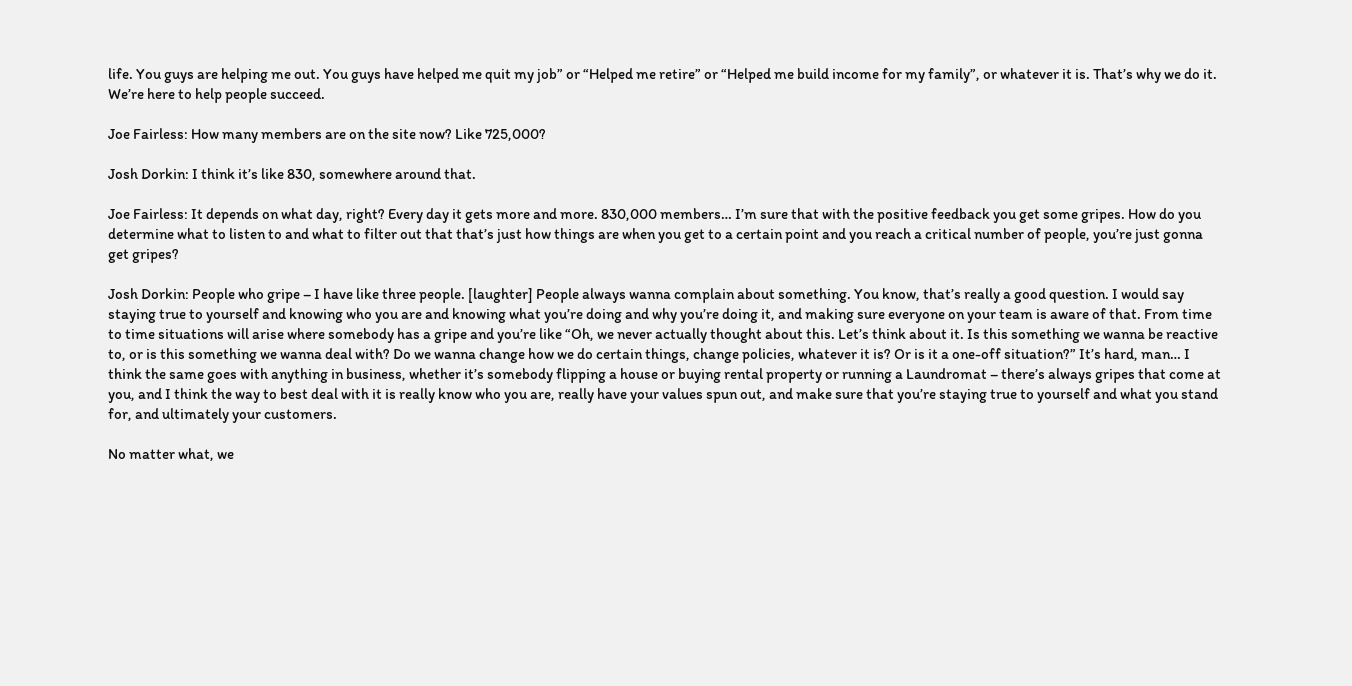life. You guys are helping me out. You guys have helped me quit my job” or “Helped me retire” or “Helped me build income for my family”, or whatever it is. That’s why we do it. We’re here to help people succeed.

Joe Fairless: How many members are on the site now? Like 725,000?

Josh Dorkin: I think it’s like 830, somewhere around that.

Joe Fairless: It depends on what day, right? Every day it gets more and more. 830,000 members… I’m sure that with the positive feedback you get some gripes. How do you determine what to listen to and what to filter out that that’s just how things are when you get to a certain point and you reach a critical number of people, you’re just gonna get gripes?

Josh Dorkin: People who gripe – I have like three people. [laughter] People always wanna complain about something. You know, that’s really a good question. I would say staying true to yourself and knowing who you are and knowing what you’re doing and why you’re doing it, and making sure everyone on your team is aware of that. From time to time situations will arise where somebody has a gripe and you’re like “Oh, we never actually thought about this. Let’s think about it. Is this something we wanna be reactive to, or is this something we wanna deal with? Do we wanna change how we do certain things, change policies, whatever it is? Or is it a one-off situation?” It’s hard, man… I think the same goes with anything in business, whether it’s somebody flipping a house or buying rental property or running a Laundromat – there’s always gripes that come at you, and I think the way to best deal with it is really know who you are, really have your values spun out, and make sure that you’re staying true to yourself and what you stand for, and ultimately your customers.

No matter what, we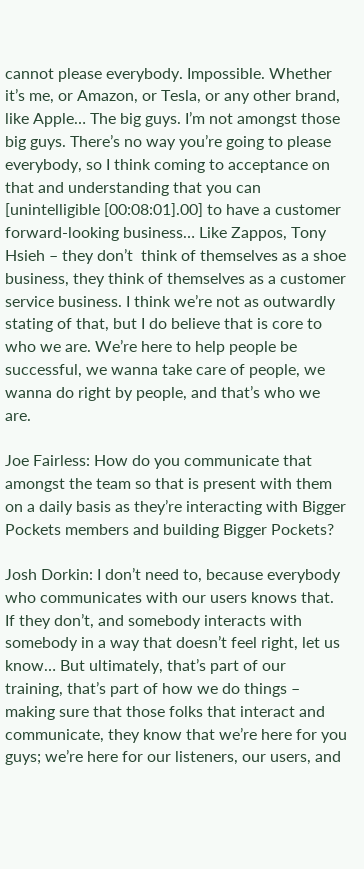cannot please everybody. Impossible. Whether it’s me, or Amazon, or Tesla, or any other brand, like Apple… The big guys. I’m not amongst those big guys. There’s no way you’re going to please everybody, so I think coming to acceptance on that and understanding that you can [unintelligible [00:08:01].00] to have a customer forward-looking business… Like Zappos, Tony Hsieh – they don’t  think of themselves as a shoe business, they think of themselves as a customer service business. I think we’re not as outwardly stating of that, but I do believe that is core to who we are. We’re here to help people be successful, we wanna take care of people, we wanna do right by people, and that’s who we are.

Joe Fairless: How do you communicate that amongst the team so that is present with them on a daily basis as they’re interacting with Bigger Pockets members and building Bigger Pockets?

Josh Dorkin: I don’t need to, because everybody who communicates with our users knows that. If they don’t, and somebody interacts with somebody in a way that doesn’t feel right, let us know… But ultimately, that’s part of our training, that’s part of how we do things – making sure that those folks that interact and communicate, they know that we’re here for you guys; we’re here for our listeners, our users, and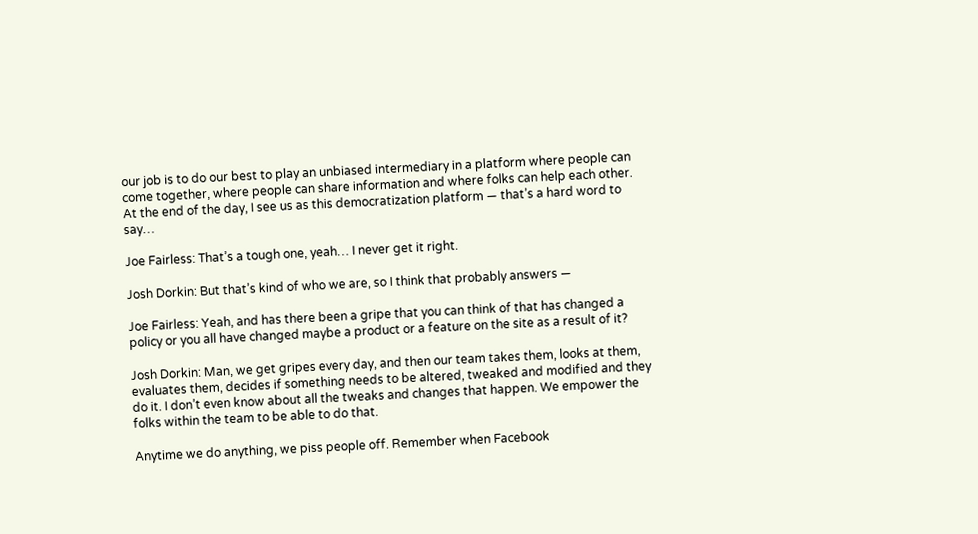our job is to do our best to play an unbiased intermediary in a platform where people can come together, where people can share information and where folks can help each other. At the end of the day, I see us as this democratization platform — that’s a hard word to say…

Joe Fairless: That’s a tough one, yeah… I never get it right.

Josh Dorkin: But that’s kind of who we are, so I think that probably answers —

Joe Fairless: Yeah, and has there been a gripe that you can think of that has changed a policy or you all have changed maybe a product or a feature on the site as a result of it?

Josh Dorkin: Man, we get gripes every day, and then our team takes them, looks at them, evaluates them, decides if something needs to be altered, tweaked and modified and they do it. I don’t even know about all the tweaks and changes that happen. We empower the folks within the team to be able to do that.

Anytime we do anything, we piss people off. Remember when Facebook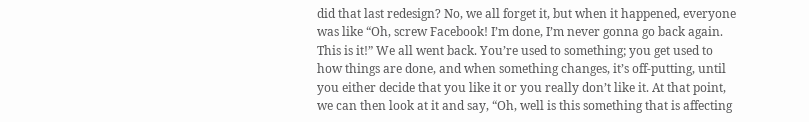did that last redesign? No, we all forget it, but when it happened, everyone was like “Oh, screw Facebook! I’m done, I’m never gonna go back again. This is it!” We all went back. You’re used to something; you get used to how things are done, and when something changes, it’s off-putting, until you either decide that you like it or you really don’t like it. At that point, we can then look at it and say, “Oh, well is this something that is affecting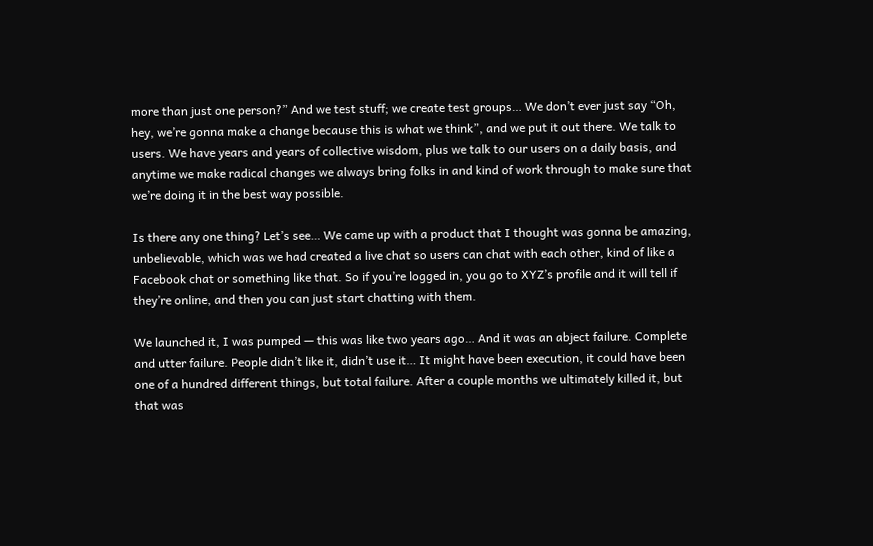more than just one person?” And we test stuff; we create test groups… We don’t ever just say “Oh, hey, we’re gonna make a change because this is what we think”, and we put it out there. We talk to users. We have years and years of collective wisdom, plus we talk to our users on a daily basis, and anytime we make radical changes we always bring folks in and kind of work through to make sure that we’re doing it in the best way possible.

Is there any one thing? Let’s see… We came up with a product that I thought was gonna be amazing, unbelievable, which was we had created a live chat so users can chat with each other, kind of like a Facebook chat or something like that. So if you’re logged in, you go to XYZ’s profile and it will tell if they’re online, and then you can just start chatting with them.

We launched it, I was pumped — this was like two years ago… And it was an abject failure. Complete and utter failure. People didn’t like it, didn’t use it… It might have been execution, it could have been one of a hundred different things, but total failure. After a couple months we ultimately killed it, but that was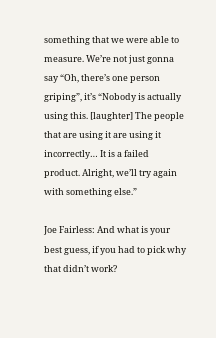something that we were able to measure. We’re not just gonna say “Oh, there’s one person griping”, it’s “Nobody is actually using this. [laughter] The people that are using it are using it incorrectly… It is a failed product. Alright, we’ll try again with something else.”

Joe Fairless: And what is your best guess, if you had to pick why that didn’t work?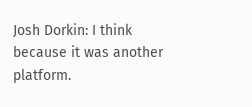Josh Dorkin: I think because it was another platform.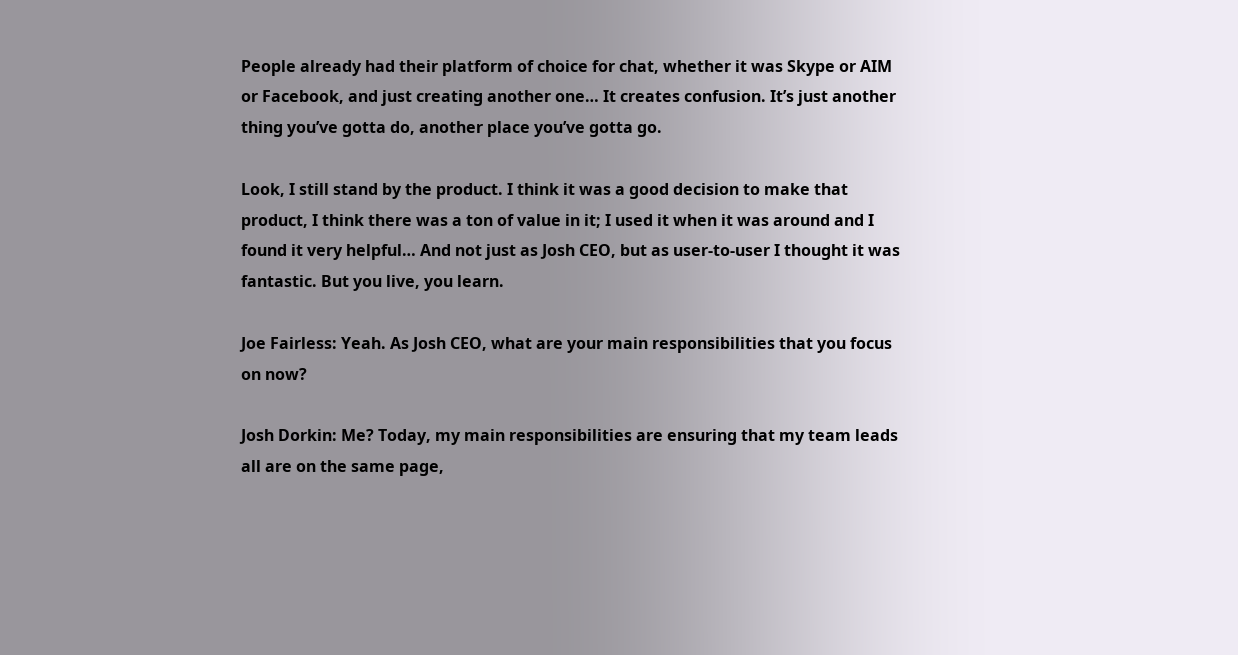People already had their platform of choice for chat, whether it was Skype or AIM or Facebook, and just creating another one… It creates confusion. It’s just another thing you’ve gotta do, another place you’ve gotta go.

Look, I still stand by the product. I think it was a good decision to make that product, I think there was a ton of value in it; I used it when it was around and I found it very helpful… And not just as Josh CEO, but as user-to-user I thought it was fantastic. But you live, you learn.

Joe Fairless: Yeah. As Josh CEO, what are your main responsibilities that you focus on now?

Josh Dorkin: Me? Today, my main responsibilities are ensuring that my team leads all are on the same page,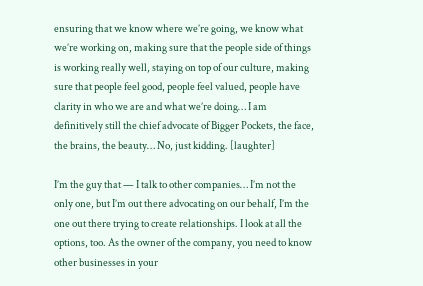ensuring that we know where we’re going, we know what we’re working on, making sure that the people side of things is working really well, staying on top of our culture, making sure that people feel good, people feel valued, people have clarity in who we are and what we’re doing… I am definitively still the chief advocate of Bigger Pockets, the face, the brains, the beauty… No, just kidding. [laughter]

I’m the guy that — I talk to other companies… I’m not the only one, but I’m out there advocating on our behalf, I’m the one out there trying to create relationships. I look at all the options, too. As the owner of the company, you need to know other businesses in your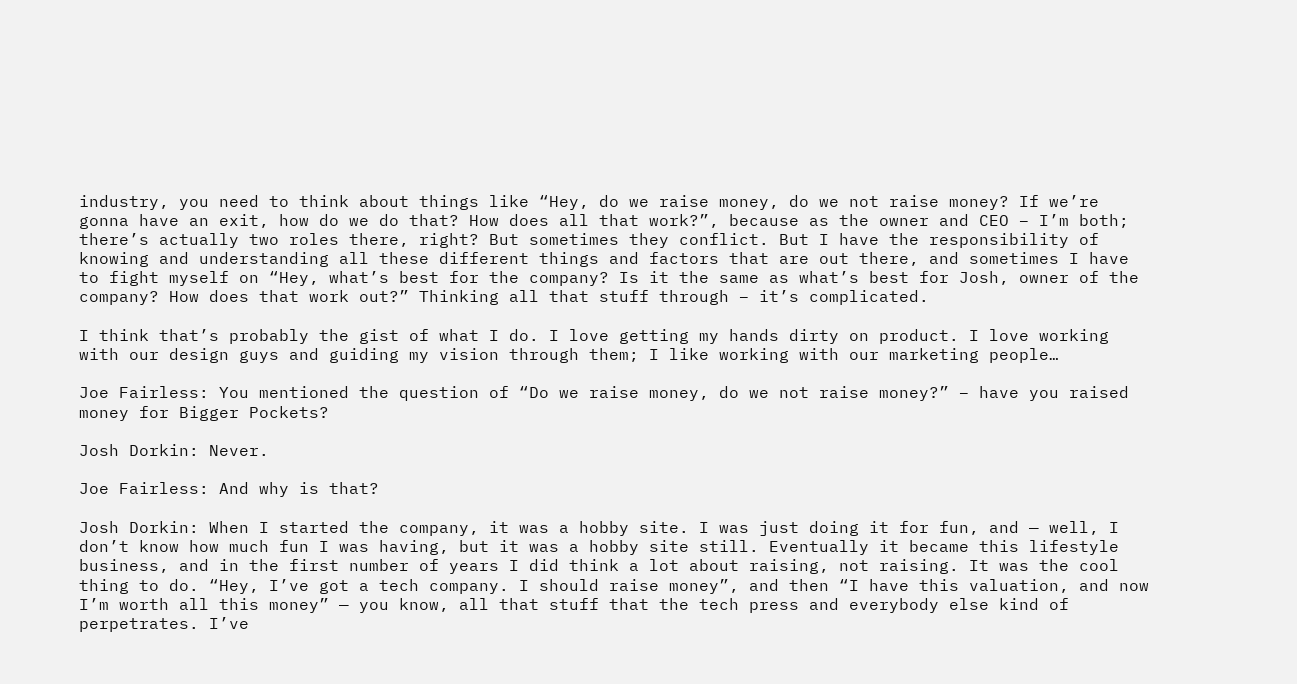industry, you need to think about things like “Hey, do we raise money, do we not raise money? If we’re gonna have an exit, how do we do that? How does all that work?”, because as the owner and CEO – I’m both; there’s actually two roles there, right? But sometimes they conflict. But I have the responsibility of knowing and understanding all these different things and factors that are out there, and sometimes I have to fight myself on “Hey, what’s best for the company? Is it the same as what’s best for Josh, owner of the company? How does that work out?” Thinking all that stuff through – it’s complicated.

I think that’s probably the gist of what I do. I love getting my hands dirty on product. I love working with our design guys and guiding my vision through them; I like working with our marketing people…

Joe Fairless: You mentioned the question of “Do we raise money, do we not raise money?” – have you raised money for Bigger Pockets?

Josh Dorkin: Never.

Joe Fairless: And why is that?

Josh Dorkin: When I started the company, it was a hobby site. I was just doing it for fun, and — well, I don’t know how much fun I was having, but it was a hobby site still. Eventually it became this lifestyle business, and in the first number of years I did think a lot about raising, not raising. It was the cool thing to do. “Hey, I’ve got a tech company. I should raise money”, and then “I have this valuation, and now I’m worth all this money” — you know, all that stuff that the tech press and everybody else kind of perpetrates. I’ve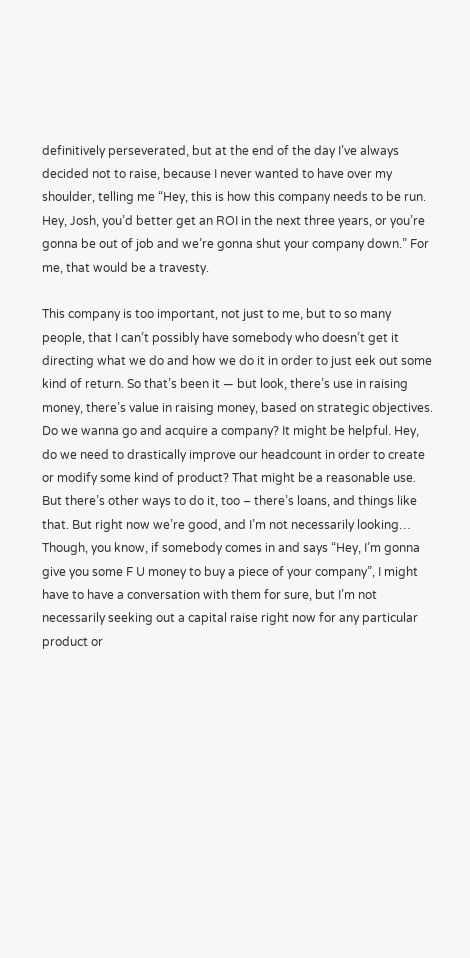definitively perseverated, but at the end of the day I’ve always decided not to raise, because I never wanted to have over my shoulder, telling me “Hey, this is how this company needs to be run. Hey, Josh, you’d better get an ROI in the next three years, or you’re gonna be out of job and we’re gonna shut your company down.” For me, that would be a travesty.

This company is too important, not just to me, but to so many people, that I can’t possibly have somebody who doesn’t get it directing what we do and how we do it in order to just eek out some kind of return. So that’s been it — but look, there’s use in raising money, there’s value in raising money, based on strategic objectives. Do we wanna go and acquire a company? It might be helpful. Hey, do we need to drastically improve our headcount in order to create or modify some kind of product? That might be a reasonable use. But there’s other ways to do it, too – there’s loans, and things like that. But right now we’re good, and I’m not necessarily looking… Though, you know, if somebody comes in and says “Hey, I’m gonna give you some F U money to buy a piece of your company”, I might have to have a conversation with them for sure, but I’m not necessarily seeking out a capital raise right now for any particular product or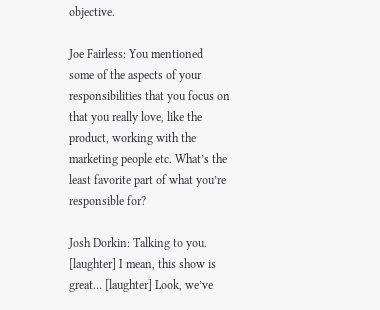objective.

Joe Fairless: You mentioned some of the aspects of your responsibilities that you focus on that you really love, like the product, working with the marketing people etc. What’s the least favorite part of what you’re responsible for?

Josh Dorkin: Talking to you. [laughter] I mean, this show is great… [laughter] Look, we’ve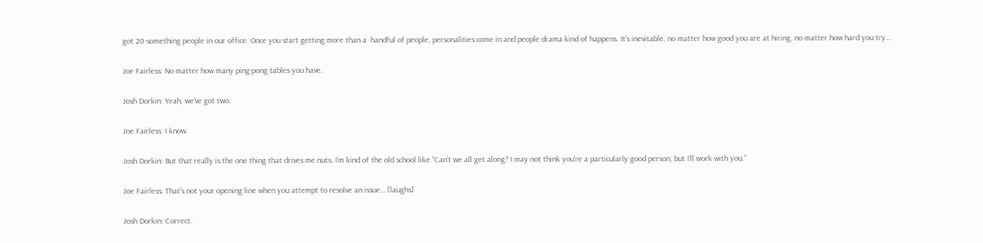got 20-something people in our office. Once you start getting more than a  handful of people, personalities come in and people drama kind of happens. It’s inevitable, no matter how good you are at hiring, no matter how hard you try…

Joe Fairless: No matter how many ping-pong tables you have.

Josh Dorkin: Yeah, we’ve got two.

Joe Fairless: I know.

Josh Dorkin: But that really is the one thing that drives me nuts. I’m kind of the old school like “Can’t we all get along? I may not think you’re a particularly good person, but I’ll work with you.”

Joe Fairless: That’s not your opening line when you attempt to resolve an issue… [laughs]

Josh Dorkin: Correct.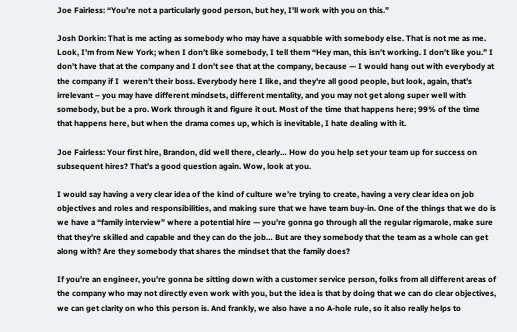Joe Fairless: “You’re not a particularly good person, but hey, I’ll work with you on this.”

Josh Dorkin: That is me acting as somebody who may have a squabble with somebody else. That is not me as me. Look, I’m from New York; when I don’t like somebody, I tell them “Hey man, this isn’t working. I don’t like you.” I don’t have that at the company and I don’t see that at the company, because — I would hang out with everybody at the company if I  weren’t their boss. Everybody here I like, and they’re all good people, but look, again, that’s irrelevant – you may have different mindsets, different mentality, and you may not get along super well with somebody, but be a pro. Work through it and figure it out. Most of the time that happens here; 99% of the time that happens here, but when the drama comes up, which is inevitable, I hate dealing with it.

Joe Fairless: Your first hire, Brandon, did well there, clearly… How do you help set your team up for success on subsequent hires? That’s a good question again. Wow, look at you.

I would say having a very clear idea of the kind of culture we’re trying to create, having a very clear idea on job objectives and roles and responsibilities, and making sure that we have team buy-in. One of the things that we do is we have a “family interview” where a potential hire — you’re gonna go through all the regular rigmarole, make sure that they’re skilled and capable and they can do the job… But are they somebody that the team as a whole can get along with? Are they somebody that shares the mindset that the family does?

If you’re an engineer, you’re gonna be sitting down with a customer service person, folks from all different areas of the company who may not directly even work with you, but the idea is that by doing that we can do clear objectives, we can get clarity on who this person is. And frankly, we also have a no A-hole rule, so it also really helps to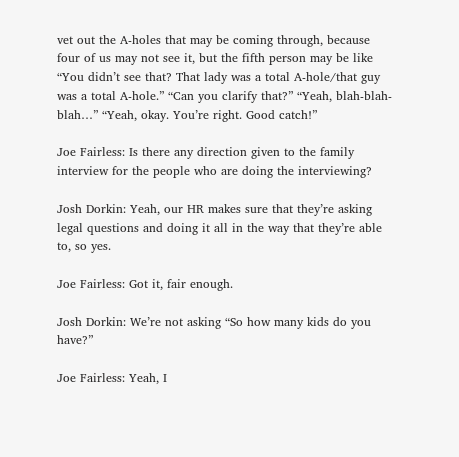vet out the A-holes that may be coming through, because four of us may not see it, but the fifth person may be like “You didn’t see that? That lady was a total A-hole/that guy was a total A-hole.” “Can you clarify that?” “Yeah, blah-blah-blah…” “Yeah, okay. You’re right. Good catch!”

Joe Fairless: Is there any direction given to the family interview for the people who are doing the interviewing?

Josh Dorkin: Yeah, our HR makes sure that they’re asking legal questions and doing it all in the way that they’re able to, so yes.

Joe Fairless: Got it, fair enough.

Josh Dorkin: We’re not asking “So how many kids do you have?”

Joe Fairless: Yeah, I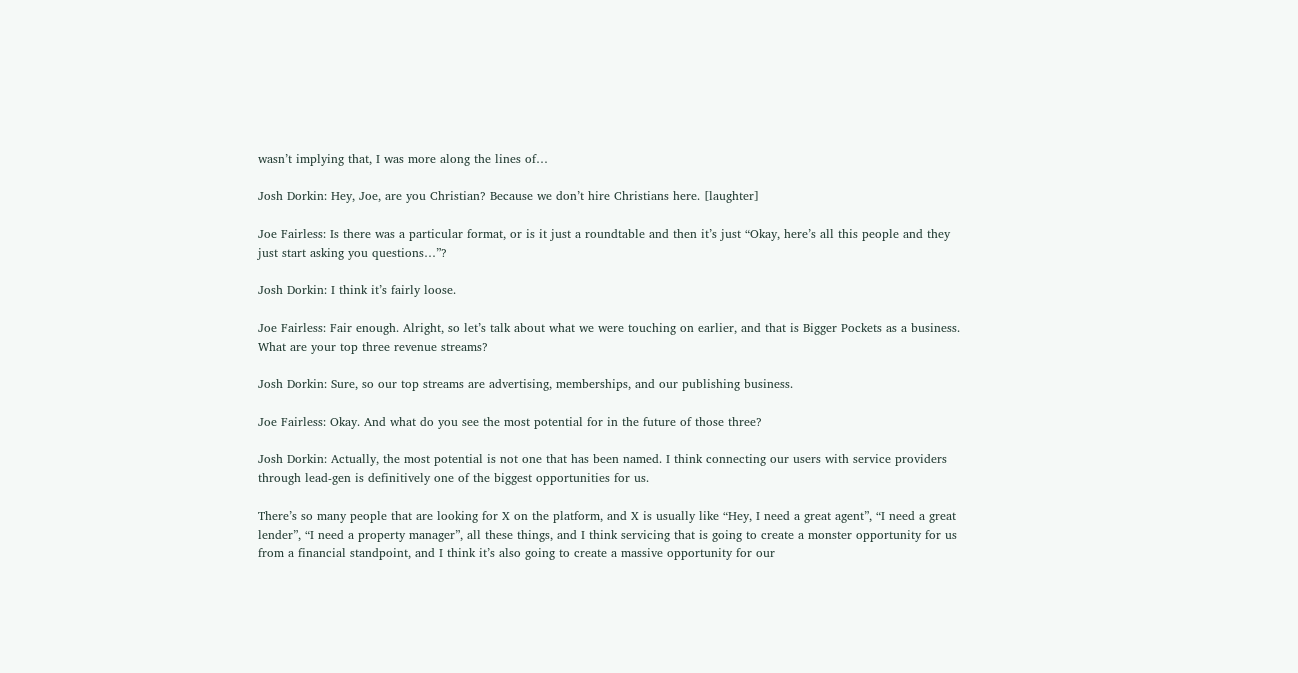wasn’t implying that, I was more along the lines of…

Josh Dorkin: Hey, Joe, are you Christian? Because we don’t hire Christians here. [laughter]

Joe Fairless: Is there was a particular format, or is it just a roundtable and then it’s just “Okay, here’s all this people and they just start asking you questions…”?

Josh Dorkin: I think it’s fairly loose.

Joe Fairless: Fair enough. Alright, so let’s talk about what we were touching on earlier, and that is Bigger Pockets as a business. What are your top three revenue streams?

Josh Dorkin: Sure, so our top streams are advertising, memberships, and our publishing business.

Joe Fairless: Okay. And what do you see the most potential for in the future of those three?

Josh Dorkin: Actually, the most potential is not one that has been named. I think connecting our users with service providers through lead-gen is definitively one of the biggest opportunities for us.

There’s so many people that are looking for X on the platform, and X is usually like “Hey, I need a great agent”, “I need a great lender”, “I need a property manager”, all these things, and I think servicing that is going to create a monster opportunity for us from a financial standpoint, and I think it’s also going to create a massive opportunity for our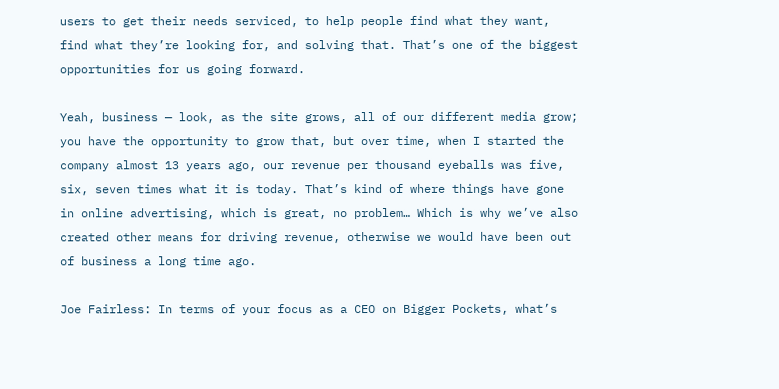users to get their needs serviced, to help people find what they want, find what they’re looking for, and solving that. That’s one of the biggest opportunities for us going forward.

Yeah, business — look, as the site grows, all of our different media grow; you have the opportunity to grow that, but over time, when I started the company almost 13 years ago, our revenue per thousand eyeballs was five, six, seven times what it is today. That’s kind of where things have gone in online advertising, which is great, no problem… Which is why we’ve also created other means for driving revenue, otherwise we would have been out of business a long time ago.

Joe Fairless: In terms of your focus as a CEO on Bigger Pockets, what’s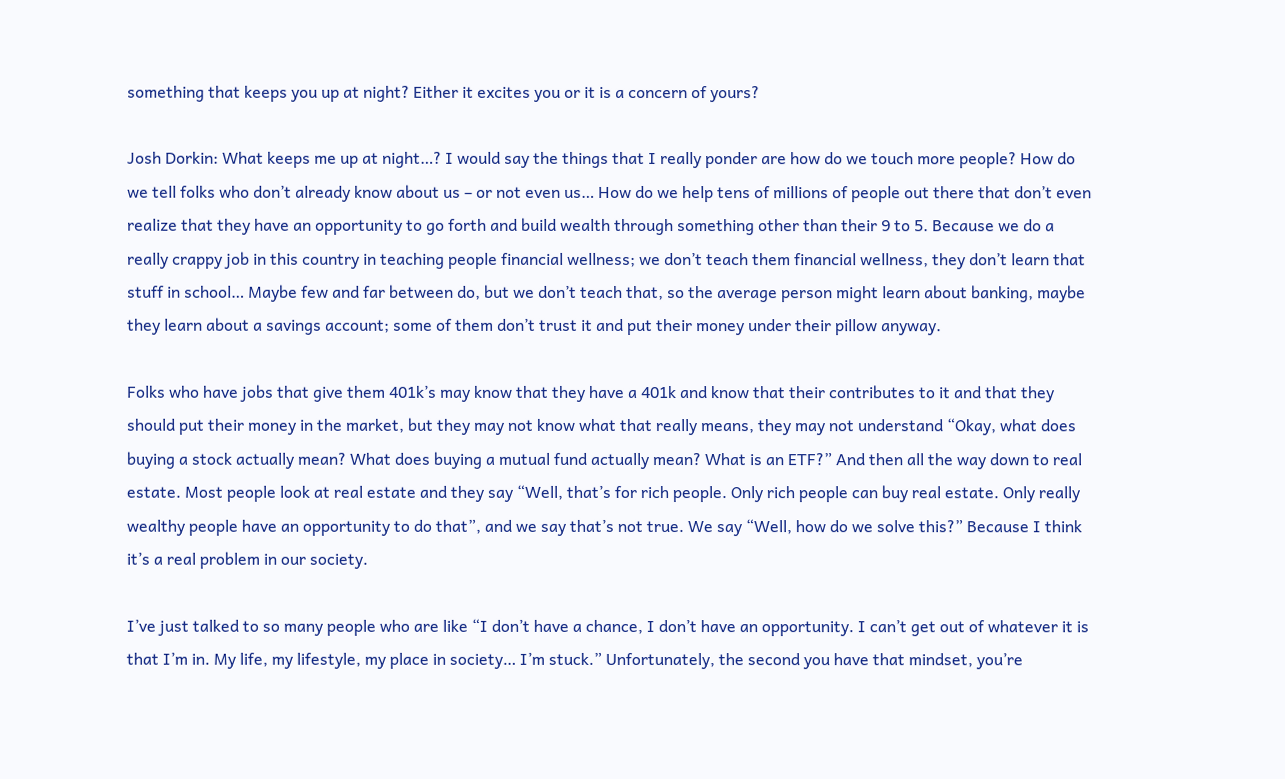something that keeps you up at night? Either it excites you or it is a concern of yours?

Josh Dorkin: What keeps me up at night…? I would say the things that I really ponder are how do we touch more people? How do we tell folks who don’t already know about us – or not even us… How do we help tens of millions of people out there that don’t even realize that they have an opportunity to go forth and build wealth through something other than their 9 to 5. Because we do a really crappy job in this country in teaching people financial wellness; we don’t teach them financial wellness, they don’t learn that stuff in school… Maybe few and far between do, but we don’t teach that, so the average person might learn about banking, maybe they learn about a savings account; some of them don’t trust it and put their money under their pillow anyway.

Folks who have jobs that give them 401k’s may know that they have a 401k and know that their contributes to it and that they should put their money in the market, but they may not know what that really means, they may not understand “Okay, what does buying a stock actually mean? What does buying a mutual fund actually mean? What is an ETF?” And then all the way down to real estate. Most people look at real estate and they say “Well, that’s for rich people. Only rich people can buy real estate. Only really wealthy people have an opportunity to do that”, and we say that’s not true. We say “Well, how do we solve this?” Because I think it’s a real problem in our society.

I’ve just talked to so many people who are like “I don’t have a chance, I don’t have an opportunity. I can’t get out of whatever it is that I’m in. My life, my lifestyle, my place in society… I’m stuck.” Unfortunately, the second you have that mindset, you’re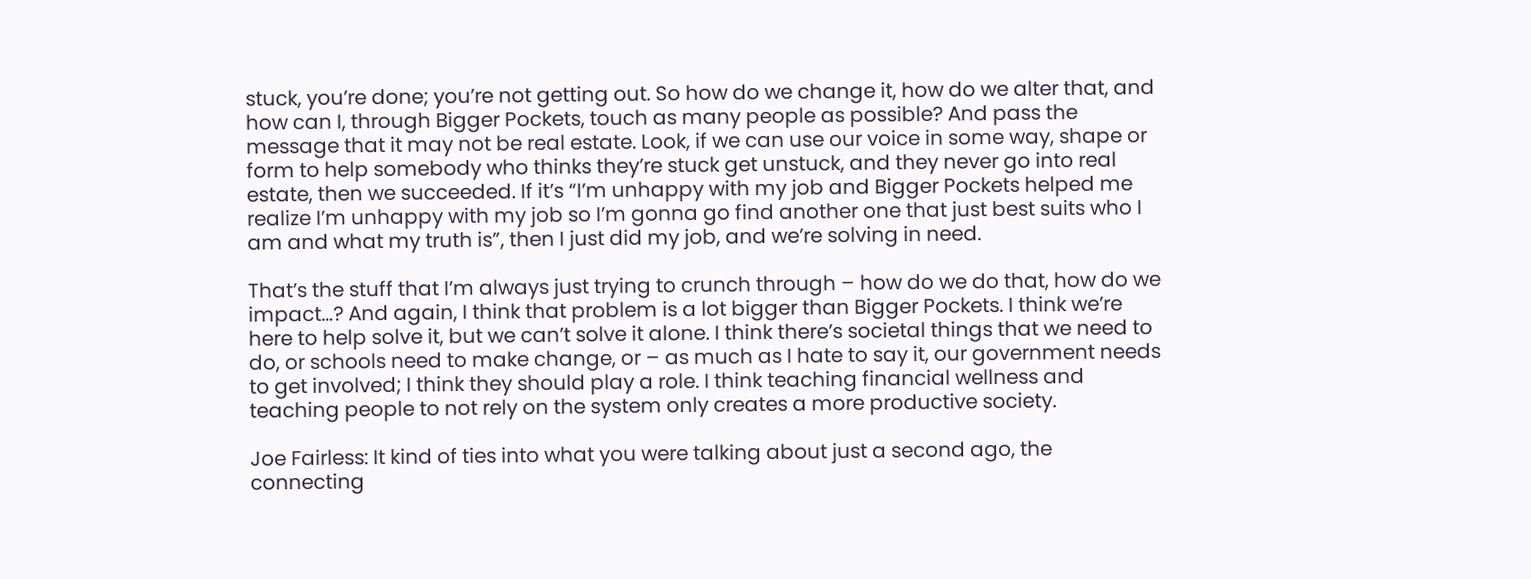stuck, you’re done; you’re not getting out. So how do we change it, how do we alter that, and how can I, through Bigger Pockets, touch as many people as possible? And pass the message that it may not be real estate. Look, if we can use our voice in some way, shape or form to help somebody who thinks they’re stuck get unstuck, and they never go into real estate, then we succeeded. If it’s “I’m unhappy with my job and Bigger Pockets helped me realize I’m unhappy with my job so I’m gonna go find another one that just best suits who I am and what my truth is”, then I just did my job, and we’re solving in need.

That’s the stuff that I’m always just trying to crunch through – how do we do that, how do we impact…? And again, I think that problem is a lot bigger than Bigger Pockets. I think we’re here to help solve it, but we can’t solve it alone. I think there’s societal things that we need to do, or schools need to make change, or – as much as I hate to say it, our government needs to get involved; I think they should play a role. I think teaching financial wellness and teaching people to not rely on the system only creates a more productive society.

Joe Fairless: It kind of ties into what you were talking about just a second ago, the connecting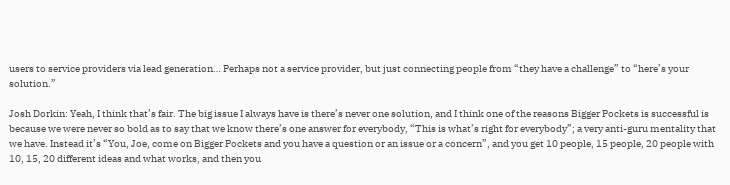users to service providers via lead generation… Perhaps not a service provider, but just connecting people from “they have a challenge” to “here’s your solution.”

Josh Dorkin: Yeah, I think that’s fair. The big issue I always have is there’s never one solution, and I think one of the reasons Bigger Pockets is successful is because we were never so bold as to say that we know there’s one answer for everybody, “This is what’s right for everybody”; a very anti-guru mentality that we have. Instead it’s “You, Joe, come on Bigger Pockets and you have a question or an issue or a concern”, and you get 10 people, 15 people, 20 people with 10, 15, 20 different ideas and what works, and then you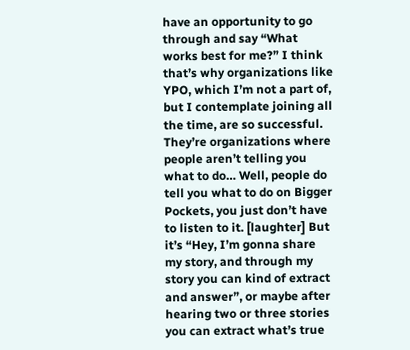have an opportunity to go through and say “What works best for me?” I think that’s why organizations like YPO, which I’m not a part of, but I contemplate joining all the time, are so successful. They’re organizations where people aren’t telling you what to do… Well, people do tell you what to do on Bigger Pockets, you just don’t have to listen to it. [laughter] But it’s “Hey, I’m gonna share my story, and through my story you can kind of extract and answer”, or maybe after hearing two or three stories you can extract what’s true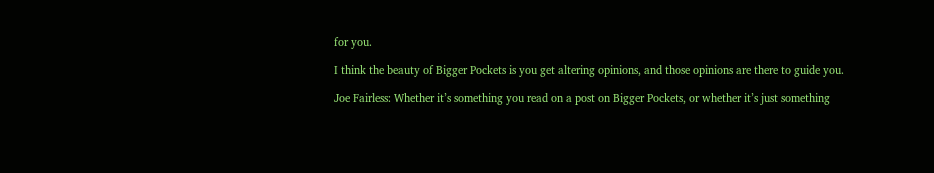for you.

I think the beauty of Bigger Pockets is you get altering opinions, and those opinions are there to guide you.

Joe Fairless: Whether it’s something you read on a post on Bigger Pockets, or whether it’s just something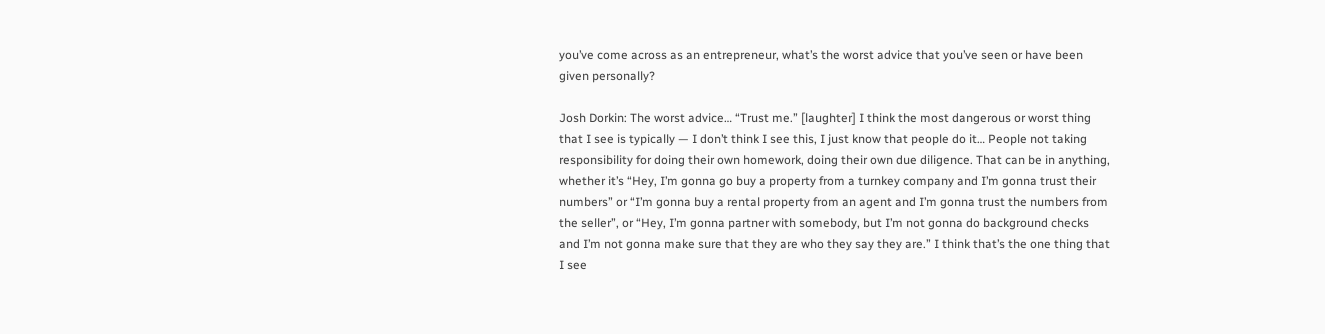you’ve come across as an entrepreneur, what’s the worst advice that you’ve seen or have been given personally?

Josh Dorkin: The worst advice… “Trust me.” [laughter] I think the most dangerous or worst thing that I see is typically — I don’t think I see this, I just know that people do it… People not taking responsibility for doing their own homework, doing their own due diligence. That can be in anything, whether it’s “Hey, I’m gonna go buy a property from a turnkey company and I’m gonna trust their numbers” or “I’m gonna buy a rental property from an agent and I’m gonna trust the numbers from the seller”, or “Hey, I’m gonna partner with somebody, but I’m not gonna do background checks and I’m not gonna make sure that they are who they say they are.” I think that’s the one thing that I see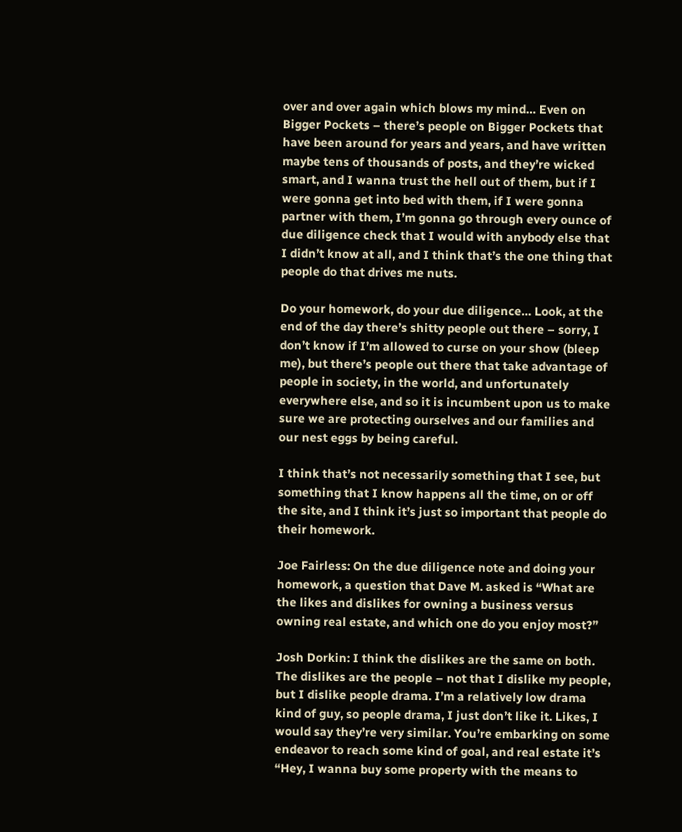over and over again which blows my mind… Even on Bigger Pockets – there’s people on Bigger Pockets that have been around for years and years, and have written maybe tens of thousands of posts, and they’re wicked smart, and I wanna trust the hell out of them, but if I were gonna get into bed with them, if I were gonna partner with them, I’m gonna go through every ounce of due diligence check that I would with anybody else that I didn’t know at all, and I think that’s the one thing that people do that drives me nuts.

Do your homework, do your due diligence… Look, at the end of the day there’s shitty people out there – sorry, I don’t know if I’m allowed to curse on your show (bleep me), but there’s people out there that take advantage of people in society, in the world, and unfortunately everywhere else, and so it is incumbent upon us to make sure we are protecting ourselves and our families and our nest eggs by being careful.

I think that’s not necessarily something that I see, but something that I know happens all the time, on or off the site, and I think it’s just so important that people do their homework.

Joe Fairless: On the due diligence note and doing your homework, a question that Dave M. asked is “What are the likes and dislikes for owning a business versus owning real estate, and which one do you enjoy most?”

Josh Dorkin: I think the dislikes are the same on both. The dislikes are the people – not that I dislike my people, but I dislike people drama. I’m a relatively low drama kind of guy, so people drama, I just don’t like it. Likes, I would say they’re very similar. You’re embarking on some endeavor to reach some kind of goal, and real estate it’s “Hey, I wanna buy some property with the means to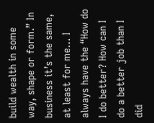build wealth in some way, shape or form.” In business it’s the same, at least for me… I always have the “How do I do better? How can I do a better job than I did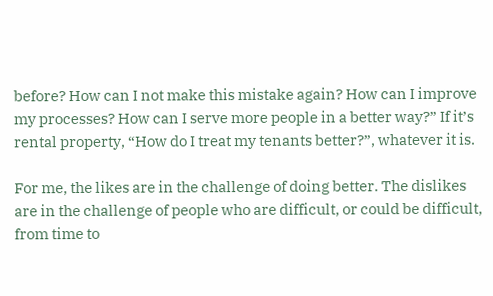before? How can I not make this mistake again? How can I improve my processes? How can I serve more people in a better way?” If it’s rental property, “How do I treat my tenants better?”, whatever it is.

For me, the likes are in the challenge of doing better. The dislikes are in the challenge of people who are difficult, or could be difficult, from time to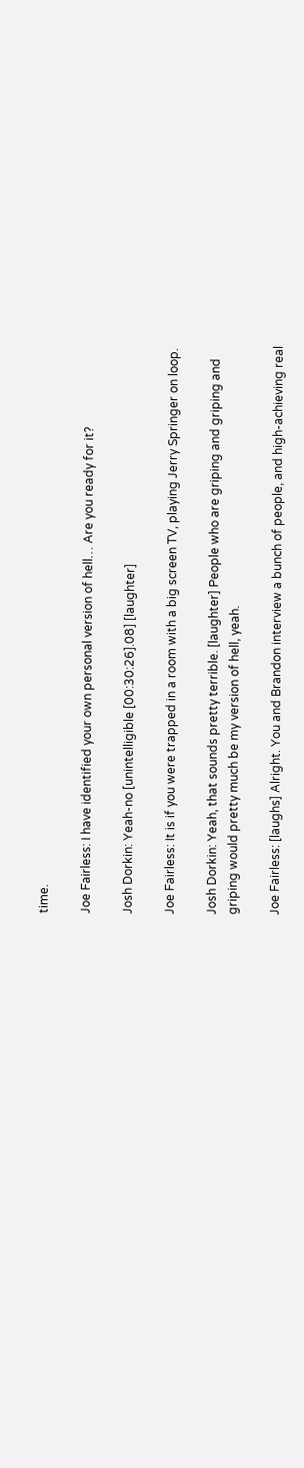time.

Joe Fairless: I have identified your own personal version of hell… Are you ready for it?

Josh Dorkin: Yeah-no [unintelligible [00:30:26].08] [laughter]

Joe Fairless: It is if you were trapped in a room with a big screen TV, playing Jerry Springer on loop.

Josh Dorkin: Yeah, that sounds pretty terrible. [laughter] People who are griping and griping and griping would pretty much be my version of hell, yeah.

Joe Fairless: [laughs] Alright. You and Brandon interview a bunch of people, and high-achieving real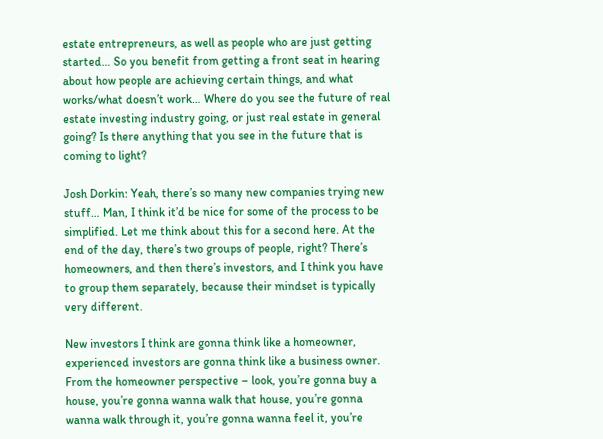estate entrepreneurs, as well as people who are just getting started… So you benefit from getting a front seat in hearing about how people are achieving certain things, and what works/what doesn’t work… Where do you see the future of real estate investing industry going, or just real estate in general going? Is there anything that you see in the future that is coming to light?

Josh Dorkin: Yeah, there’s so many new companies trying new stuff… Man, I think it’d be nice for some of the process to be simplified. Let me think about this for a second here. At the end of the day, there’s two groups of people, right? There’s homeowners, and then there’s investors, and I think you have to group them separately, because their mindset is typically very different.

New investors I think are gonna think like a homeowner, experienced investors are gonna think like a business owner. From the homeowner perspective – look, you’re gonna buy a house, you’re gonna wanna walk that house, you’re gonna wanna walk through it, you’re gonna wanna feel it, you’re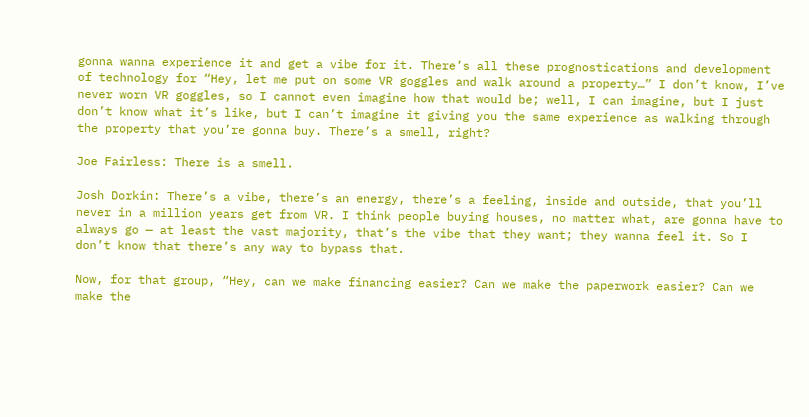gonna wanna experience it and get a vibe for it. There’s all these prognostications and development of technology for “Hey, let me put on some VR goggles and walk around a property…” I don’t know, I’ve never worn VR goggles, so I cannot even imagine how that would be; well, I can imagine, but I just don’t know what it’s like, but I can’t imagine it giving you the same experience as walking through the property that you’re gonna buy. There’s a smell, right?

Joe Fairless: There is a smell.

Josh Dorkin: There’s a vibe, there’s an energy, there’s a feeling, inside and outside, that you’ll never in a million years get from VR. I think people buying houses, no matter what, are gonna have to always go — at least the vast majority, that’s the vibe that they want; they wanna feel it. So I don’t know that there’s any way to bypass that.

Now, for that group, “Hey, can we make financing easier? Can we make the paperwork easier? Can we make the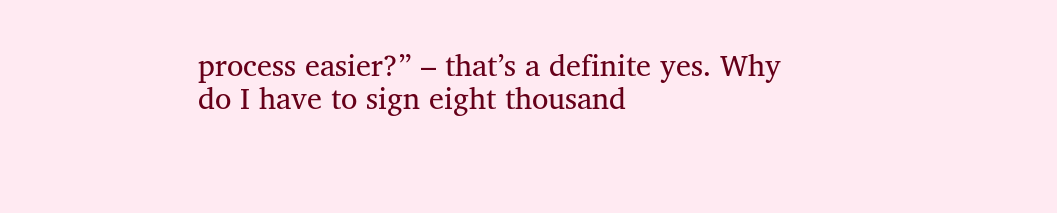process easier?” – that’s a definite yes. Why do I have to sign eight thousand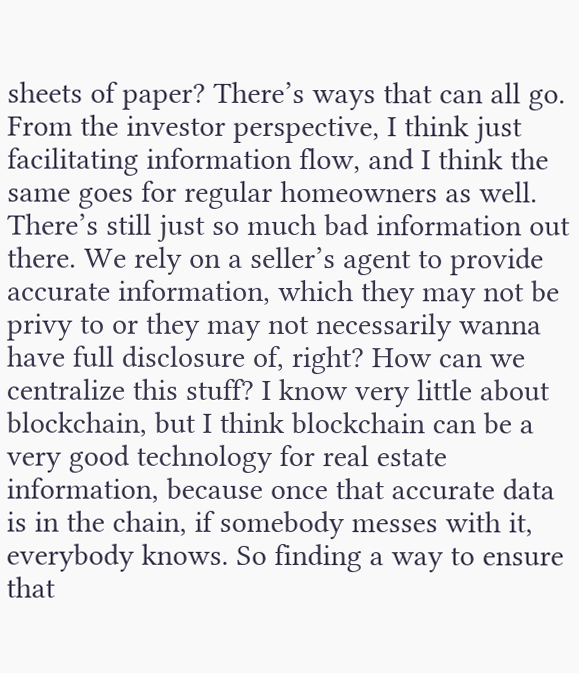sheets of paper? There’s ways that can all go.
From the investor perspective, I think just facilitating information flow, and I think the same goes for regular homeowners as well. There’s still just so much bad information out there. We rely on a seller’s agent to provide accurate information, which they may not be privy to or they may not necessarily wanna have full disclosure of, right? How can we centralize this stuff? I know very little about blockchain, but I think blockchain can be a very good technology for real estate information, because once that accurate data is in the chain, if somebody messes with it, everybody knows. So finding a way to ensure that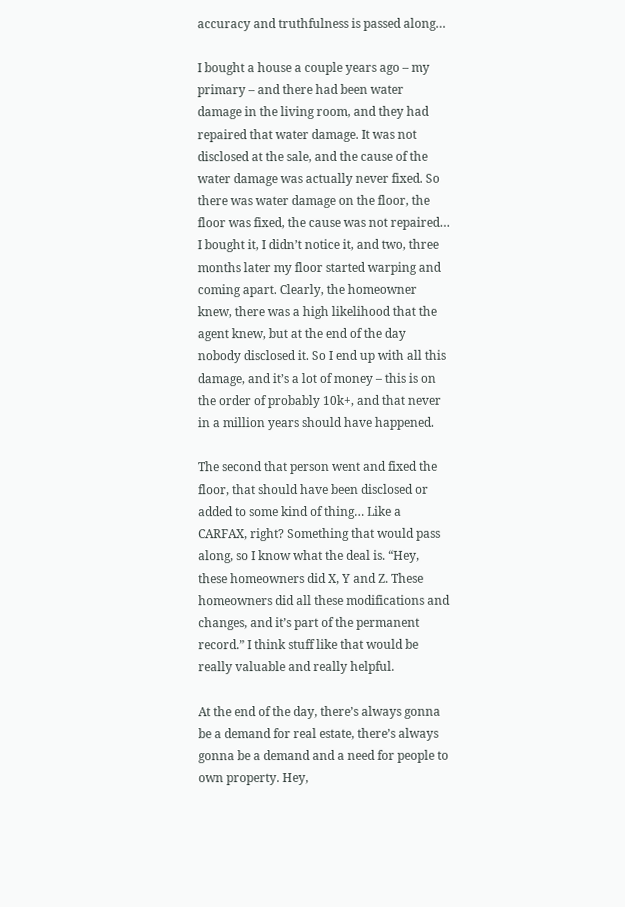accuracy and truthfulness is passed along…

I bought a house a couple years ago – my primary – and there had been water damage in the living room, and they had repaired that water damage. It was not disclosed at the sale, and the cause of the water damage was actually never fixed. So there was water damage on the floor, the floor was fixed, the cause was not repaired… I bought it, I didn’t notice it, and two, three months later my floor started warping and coming apart. Clearly, the homeowner knew, there was a high likelihood that the agent knew, but at the end of the day nobody disclosed it. So I end up with all this damage, and it’s a lot of money – this is on the order of probably 10k+, and that never in a million years should have happened.

The second that person went and fixed the floor, that should have been disclosed or added to some kind of thing… Like a CARFAX, right? Something that would pass along, so I know what the deal is. “Hey, these homeowners did X, Y and Z. These homeowners did all these modifications and changes, and it’s part of the permanent record.” I think stuff like that would be really valuable and really helpful.

At the end of the day, there’s always gonna be a demand for real estate, there’s always gonna be a demand and a need for people to own property. Hey,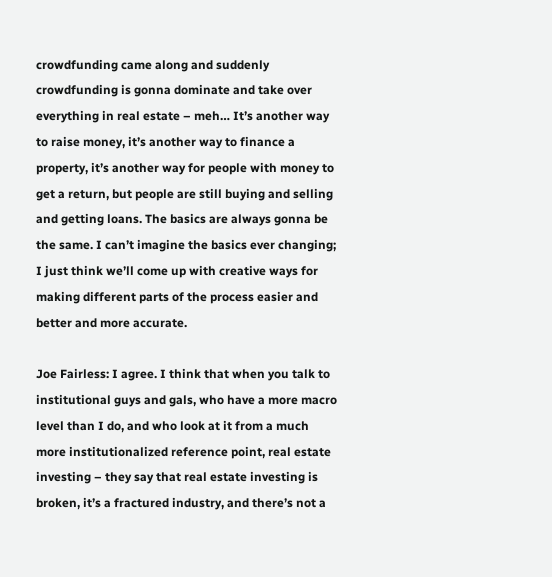crowdfunding came along and suddenly crowdfunding is gonna dominate and take over everything in real estate – meh… It’s another way to raise money, it’s another way to finance a property, it’s another way for people with money to get a return, but people are still buying and selling and getting loans. The basics are always gonna be the same. I can’t imagine the basics ever changing; I just think we’ll come up with creative ways for making different parts of the process easier and better and more accurate.

Joe Fairless: I agree. I think that when you talk to institutional guys and gals, who have a more macro level than I do, and who look at it from a much more institutionalized reference point, real estate investing – they say that real estate investing is broken, it’s a fractured industry, and there’s not a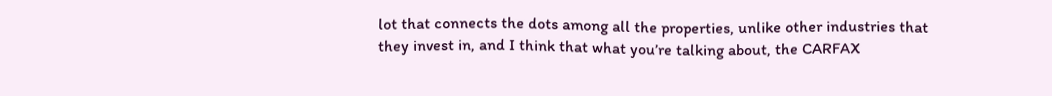lot that connects the dots among all the properties, unlike other industries that they invest in, and I think that what you’re talking about, the CARFAX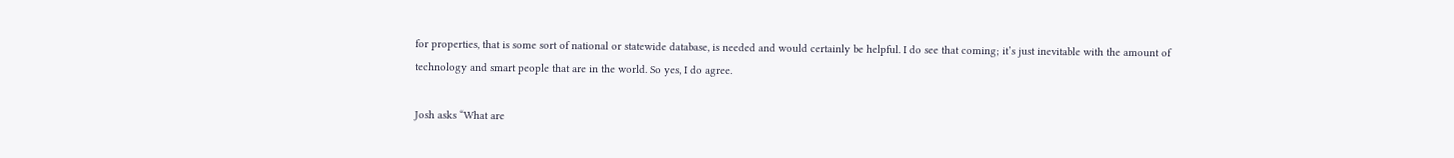for properties, that is some sort of national or statewide database, is needed and would certainly be helpful. I do see that coming; it’s just inevitable with the amount of technology and smart people that are in the world. So yes, I do agree.

Josh asks “What are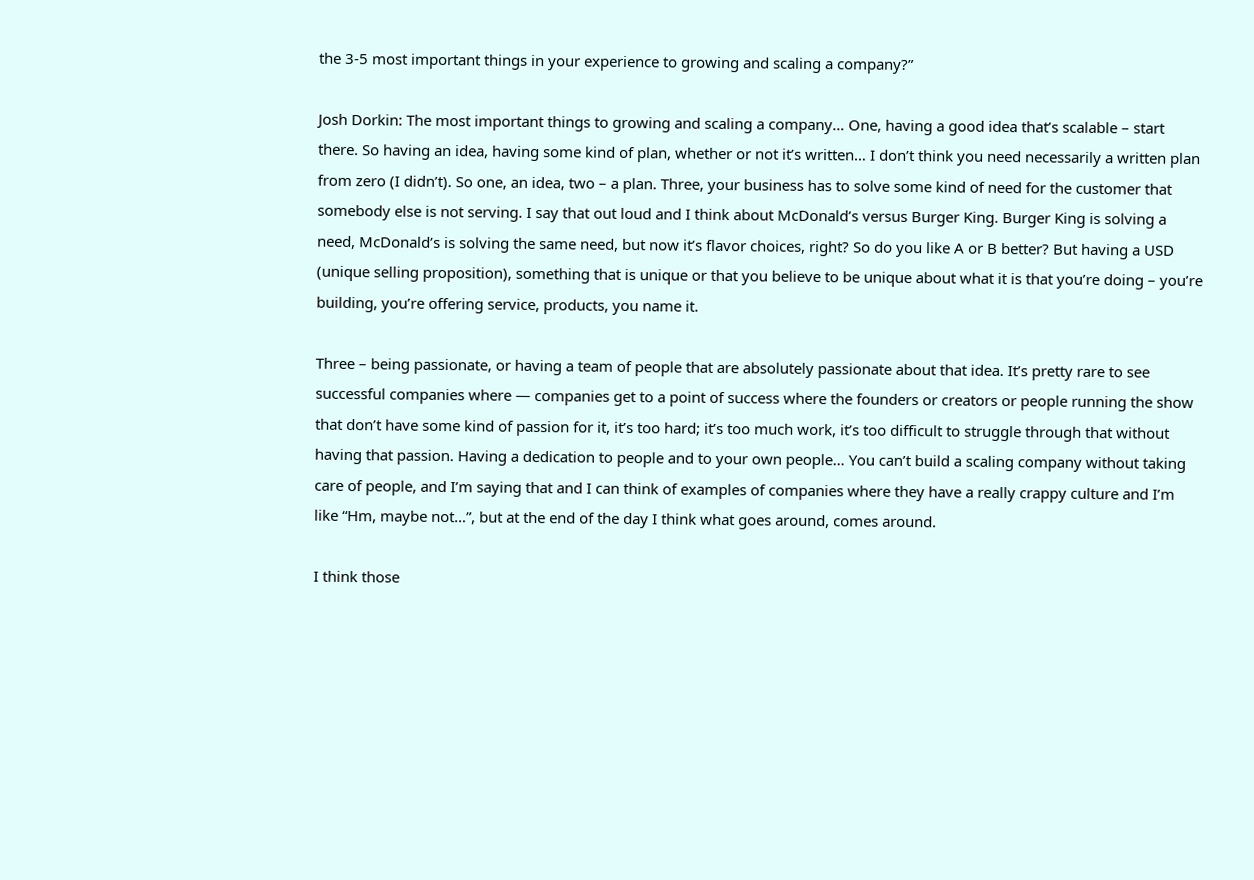the 3-5 most important things in your experience to growing and scaling a company?”

Josh Dorkin: The most important things to growing and scaling a company… One, having a good idea that’s scalable – start there. So having an idea, having some kind of plan, whether or not it’s written… I don’t think you need necessarily a written plan from zero (I didn’t). So one, an idea, two – a plan. Three, your business has to solve some kind of need for the customer that somebody else is not serving. I say that out loud and I think about McDonald’s versus Burger King. Burger King is solving a need, McDonald’s is solving the same need, but now it’s flavor choices, right? So do you like A or B better? But having a USD (unique selling proposition), something that is unique or that you believe to be unique about what it is that you’re doing – you’re building, you’re offering service, products, you name it.

Three – being passionate, or having a team of people that are absolutely passionate about that idea. It’s pretty rare to see successful companies where — companies get to a point of success where the founders or creators or people running the show that don’t have some kind of passion for it, it’s too hard; it’s too much work, it’s too difficult to struggle through that without having that passion. Having a dedication to people and to your own people… You can’t build a scaling company without taking care of people, and I’m saying that and I can think of examples of companies where they have a really crappy culture and I’m like “Hm, maybe not…”, but at the end of the day I think what goes around, comes around.

I think those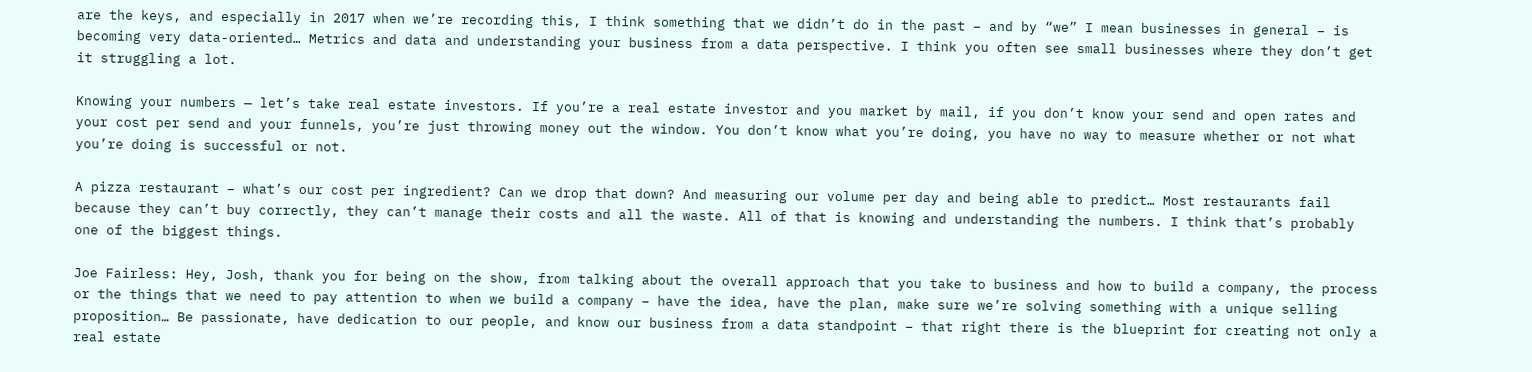are the keys, and especially in 2017 when we’re recording this, I think something that we didn’t do in the past – and by “we” I mean businesses in general – is becoming very data-oriented… Metrics and data and understanding your business from a data perspective. I think you often see small businesses where they don’t get it struggling a lot.

Knowing your numbers — let’s take real estate investors. If you’re a real estate investor and you market by mail, if you don’t know your send and open rates and your cost per send and your funnels, you’re just throwing money out the window. You don’t know what you’re doing, you have no way to measure whether or not what you’re doing is successful or not.

A pizza restaurant – what’s our cost per ingredient? Can we drop that down? And measuring our volume per day and being able to predict… Most restaurants fail because they can’t buy correctly, they can’t manage their costs and all the waste. All of that is knowing and understanding the numbers. I think that’s probably one of the biggest things.

Joe Fairless: Hey, Josh, thank you for being on the show, from talking about the overall approach that you take to business and how to build a company, the process or the things that we need to pay attention to when we build a company – have the idea, have the plan, make sure we’re solving something with a unique selling proposition… Be passionate, have dedication to our people, and know our business from a data standpoint – that right there is the blueprint for creating not only a real estate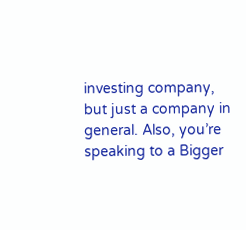investing company, but just a company in general. Also, you’re speaking to a Bigger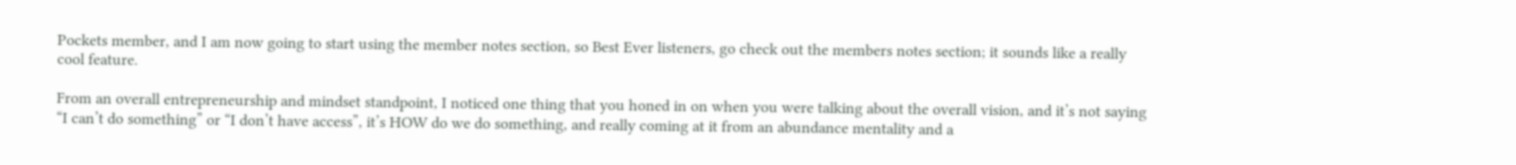Pockets member, and I am now going to start using the member notes section, so Best Ever listeners, go check out the members notes section; it sounds like a really cool feature.

From an overall entrepreneurship and mindset standpoint, I noticed one thing that you honed in on when you were talking about the overall vision, and it’s not saying “I can’t do something” or “I don’t have access”, it’s HOW do we do something, and really coming at it from an abundance mentality and a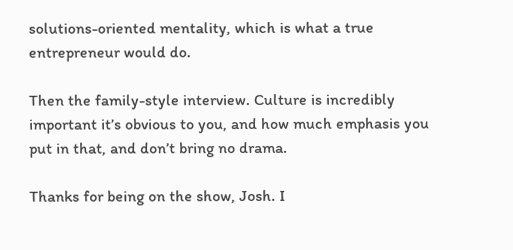solutions-oriented mentality, which is what a true entrepreneur would do.

Then the family-style interview. Culture is incredibly important it’s obvious to you, and how much emphasis you put in that, and don’t bring no drama.

Thanks for being on the show, Josh. I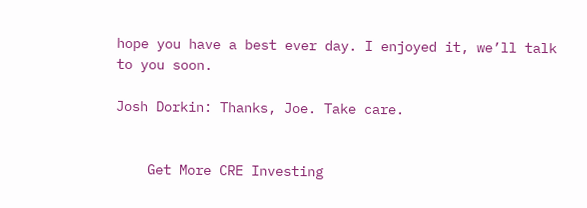hope you have a best ever day. I enjoyed it, we’ll talk to you soon.

Josh Dorkin: Thanks, Joe. Take care.


    Get More CRE Investing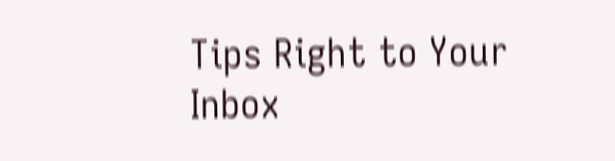Tips Right to Your Inbox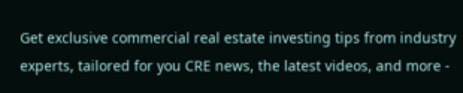Get exclusive commercial real estate investing tips from industry experts, tailored for you CRE news, the latest videos, and more -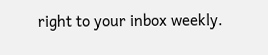right to your inbox weekly.